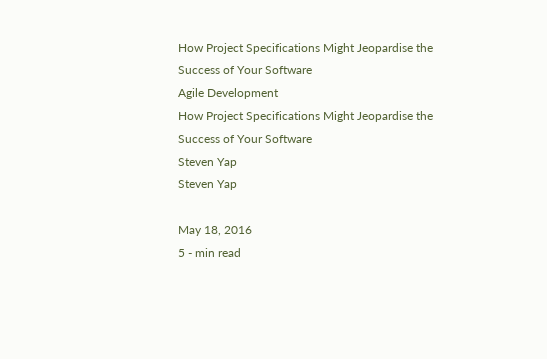How Project Specifications Might Jeopardise the Success of Your Software
Agile Development
How Project Specifications Might Jeopardise the Success of Your Software
Steven Yap
Steven Yap

May 18, 2016
5 - min read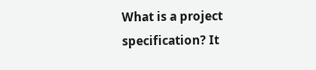What is a project specification? It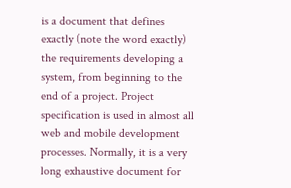is a document that defines exactly (note the word exactly) the requirements developing a system, from beginning to the end of a project. Project specification is used in almost all web and mobile development processes. Normally, it is a very long exhaustive document for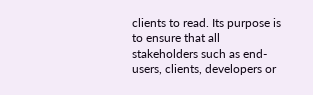clients to read. Its purpose is to ensure that all stakeholders such as end-users, clients, developers or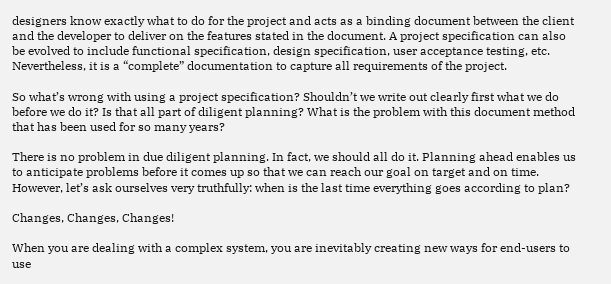designers know exactly what to do for the project and acts as a binding document between the client and the developer to deliver on the features stated in the document. A project specification can also be evolved to include functional specification, design specification, user acceptance testing, etc. Nevertheless, it is a “complete” documentation to capture all requirements of the project.

So what’s wrong with using a project specification? Shouldn’t we write out clearly first what we do before we do it? Is that all part of diligent planning? What is the problem with this document method that has been used for so many years?

There is no problem in due diligent planning. In fact, we should all do it. Planning ahead enables us to anticipate problems before it comes up so that we can reach our goal on target and on time. However, let’s ask ourselves very truthfully: when is the last time everything goes according to plan?

Changes, Changes, Changes!

When you are dealing with a complex system, you are inevitably creating new ways for end-users to use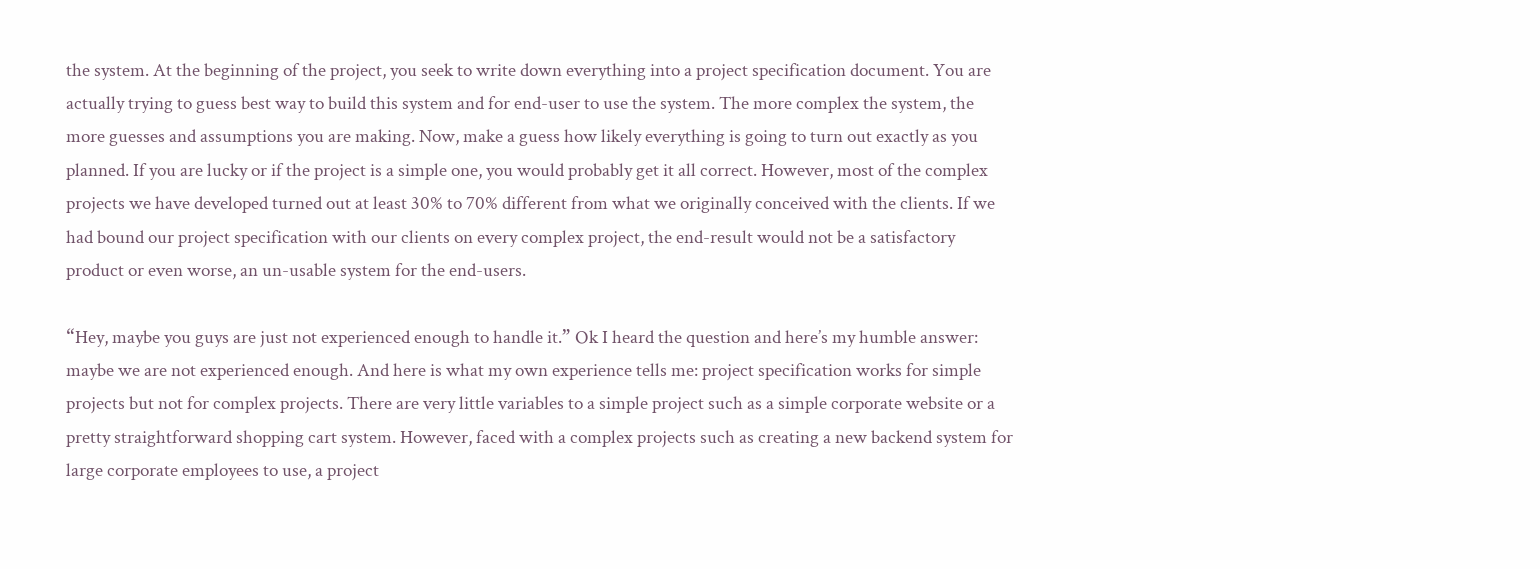the system. At the beginning of the project, you seek to write down everything into a project specification document. You are actually trying to guess best way to build this system and for end-user to use the system. The more complex the system, the more guesses and assumptions you are making. Now, make a guess how likely everything is going to turn out exactly as you planned. If you are lucky or if the project is a simple one, you would probably get it all correct. However, most of the complex projects we have developed turned out at least 30% to 70% different from what we originally conceived with the clients. If we had bound our project specification with our clients on every complex project, the end-result would not be a satisfactory product or even worse, an un-usable system for the end-users.

“Hey, maybe you guys are just not experienced enough to handle it.” Ok I heard the question and here’s my humble answer: maybe we are not experienced enough. And here is what my own experience tells me: project specification works for simple projects but not for complex projects. There are very little variables to a simple project such as a simple corporate website or a pretty straightforward shopping cart system. However, faced with a complex projects such as creating a new backend system for large corporate employees to use, a project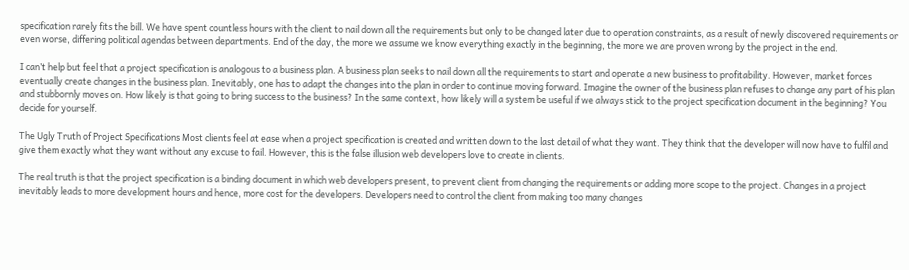specification rarely fits the bill. We have spent countless hours with the client to nail down all the requirements but only to be changed later due to operation constraints, as a result of newly discovered requirements or even worse, differing political agendas between departments. End of the day, the more we assume we know everything exactly in the beginning, the more we are proven wrong by the project in the end.

I can’t help but feel that a project specification is analogous to a business plan. A business plan seeks to nail down all the requirements to start and operate a new business to profitability. However, market forces eventually create changes in the business plan. Inevitably, one has to adapt the changes into the plan in order to continue moving forward. Imagine the owner of the business plan refuses to change any part of his plan and stubbornly moves on. How likely is that going to bring success to the business? In the same context, how likely will a system be useful if we always stick to the project specification document in the beginning? You decide for yourself.

The Ugly Truth of Project Specifications Most clients feel at ease when a project specification is created and written down to the last detail of what they want. They think that the developer will now have to fulfil and give them exactly what they want without any excuse to fail. However, this is the false illusion web developers love to create in clients.

The real truth is that the project specification is a binding document in which web developers present, to prevent client from changing the requirements or adding more scope to the project. Changes in a project inevitably leads to more development hours and hence, more cost for the developers. Developers need to control the client from making too many changes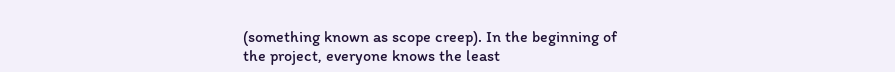(something known as scope creep). In the beginning of the project, everyone knows the least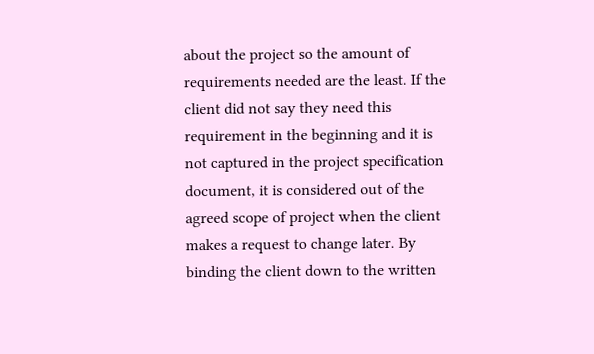about the project so the amount of requirements needed are the least. If the client did not say they need this requirement in the beginning and it is not captured in the project specification document, it is considered out of the agreed scope of project when the client makes a request to change later. By binding the client down to the written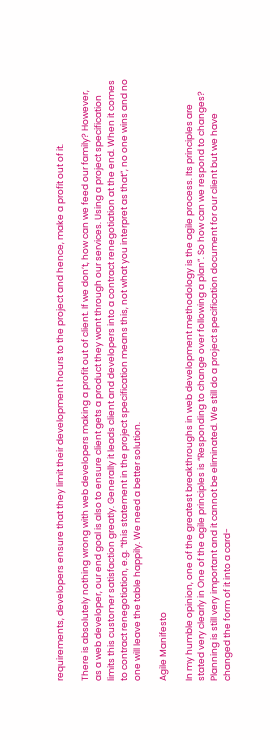requirements, developers ensure that they limit their development hours to the project and hence, make a profit out of it.

There is absolutely nothing wrong with web developers making a profit out of client. If we don’t, how can we feed our family? However, as a web developer, our end goal is also to ensure client gets a product they want through our services. Using a project specification limits this customer satisfaction greatly. Generally it leads client and developers into a contract renegotiation at the end. When it comes to contract renegotiation, e.g. “this statement in the project specification means this, not what you interpret as that”, no one wins and no one will leave the table happily. We need a better solution.

Agile Manifesto

In my humble opinion, one of the greatest breakthroughs in web development methodology is the agile process. Its principles are stated very clearly in One of the agile principles is “Responding to change over following a plan”. So how can we respond to changes? Planning is still very important and it cannot be eliminated. We still do a project specification document for our client but we have changed the form of it into a card-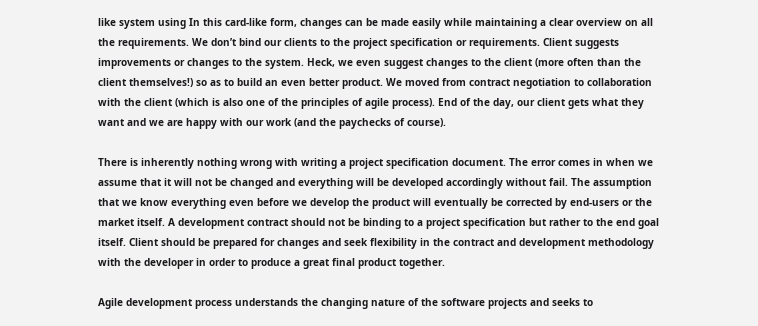like system using In this card-like form, changes can be made easily while maintaining a clear overview on all the requirements. We don’t bind our clients to the project specification or requirements. Client suggests improvements or changes to the system. Heck, we even suggest changes to the client (more often than the client themselves!) so as to build an even better product. We moved from contract negotiation to collaboration with the client (which is also one of the principles of agile process). End of the day, our client gets what they want and we are happy with our work (and the paychecks of course).

There is inherently nothing wrong with writing a project specification document. The error comes in when we assume that it will not be changed and everything will be developed accordingly without fail. The assumption that we know everything even before we develop the product will eventually be corrected by end-users or the market itself. A development contract should not be binding to a project specification but rather to the end goal itself. Client should be prepared for changes and seek flexibility in the contract and development methodology with the developer in order to produce a great final product together.

Agile development process understands the changing nature of the software projects and seeks to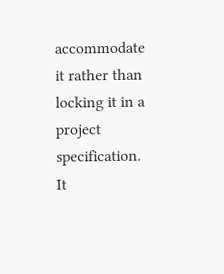accommodate it rather than locking it in a project specification. It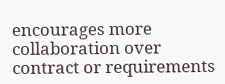encourages more collaboration over contract or requirements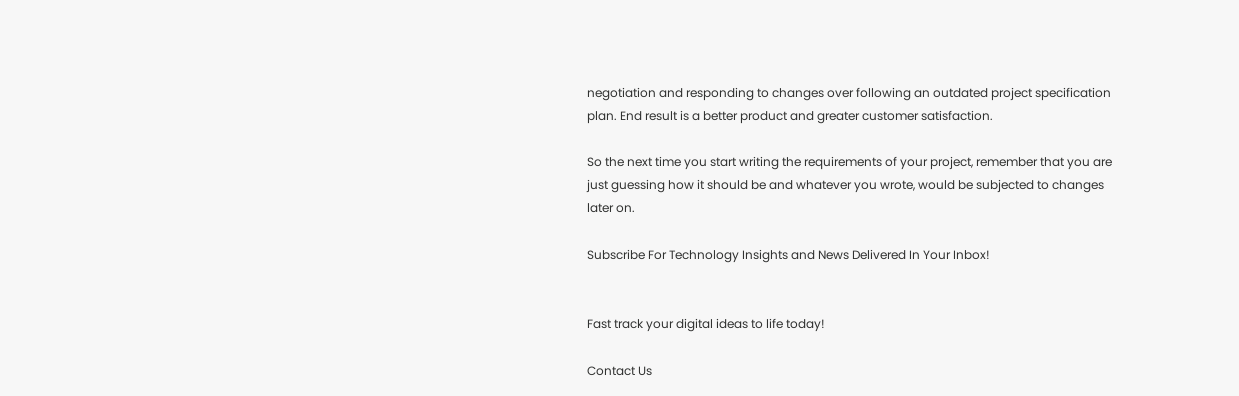negotiation and responding to changes over following an outdated project specification plan. End result is a better product and greater customer satisfaction.

So the next time you start writing the requirements of your project, remember that you are just guessing how it should be and whatever you wrote, would be subjected to changes later on.

Subscribe For Technology Insights and News Delivered In Your Inbox!


Fast track your digital ideas to life today!

Contact Us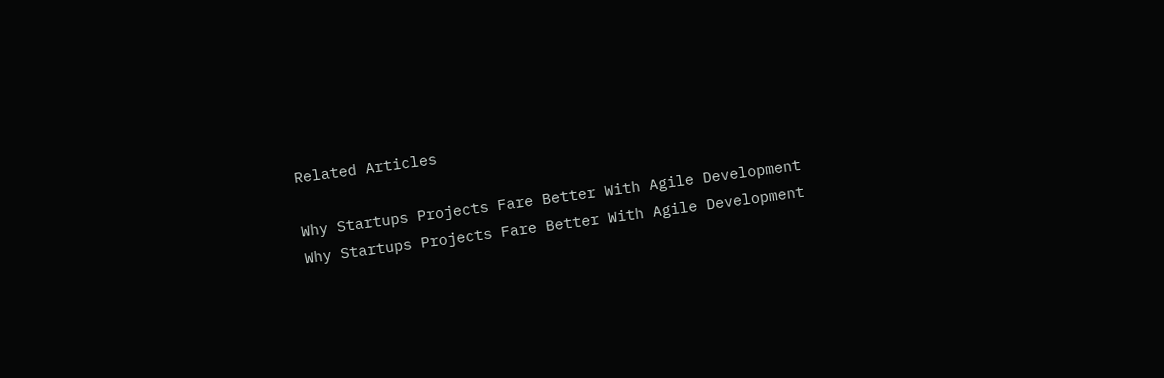Related Articles

Why Startups Projects Fare Better With Agile Development
Why Startups Projects Fare Better With Agile Development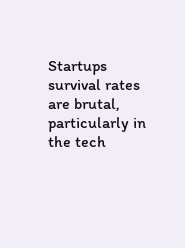Startups survival rates are brutal, particularly in the tech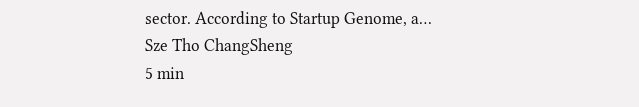sector. According to Startup Genome, a…
Sze Tho ChangSheng
5 min